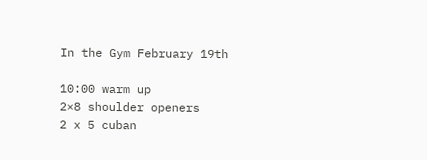In the Gym February 19th

10:00 warm up
2×8 shoulder openers
2 x 5 cuban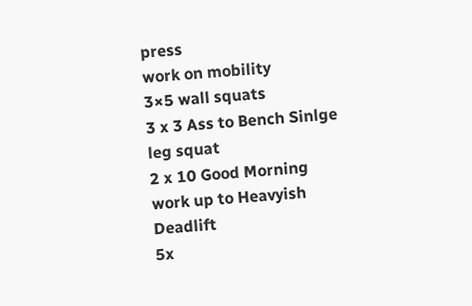press
work on mobility
3×5 wall squats
3 x 3 Ass to Bench Sinlge leg squat
2 x 10 Good Morning
work up to Heavyish Deadlift
5x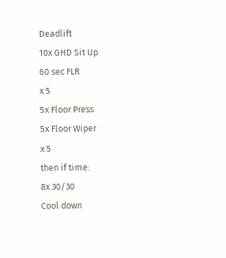Deadlift
10x GHD Sit Up
60 sec FLR
x 5
5x Floor Press
5x Floor Wiper
x 5
then if time:
8x 30/30
Cool down